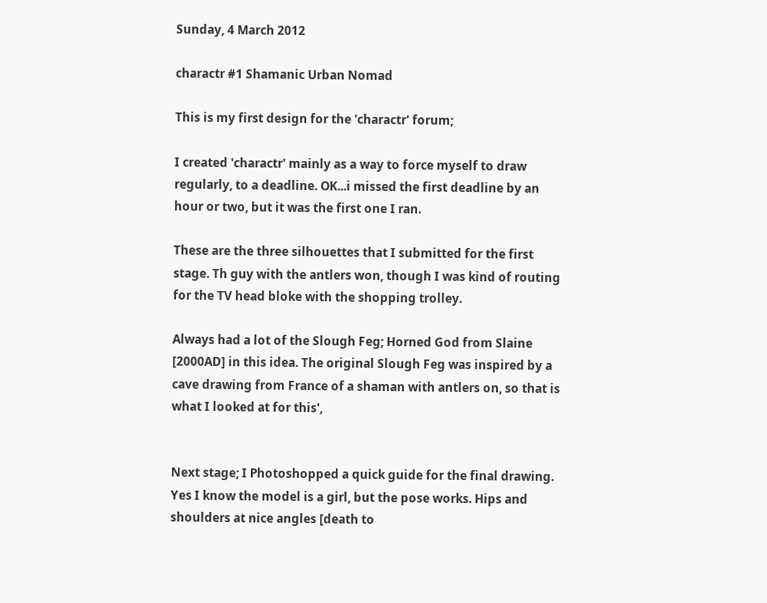Sunday, 4 March 2012

charactr #1 Shamanic Urban Nomad

This is my first design for the 'charactr' forum;

I created 'charactr' mainly as a way to force myself to draw regularly, to a deadline. OK...i missed the first deadline by an hour or two, but it was the first one I ran.

These are the three silhouettes that I submitted for the first stage. Th guy with the antlers won, though I was kind of routing for the TV head bloke with the shopping trolley.

Always had a lot of the Slough Feg; Horned God from Slaine [2000AD] in this idea. The original Slough Feg was inspired by a cave drawing from France of a shaman with antlers on, so that is what I looked at for this',


Next stage; I Photoshopped a quick guide for the final drawing. Yes I know the model is a girl, but the pose works. Hips and shoulders at nice angles [death to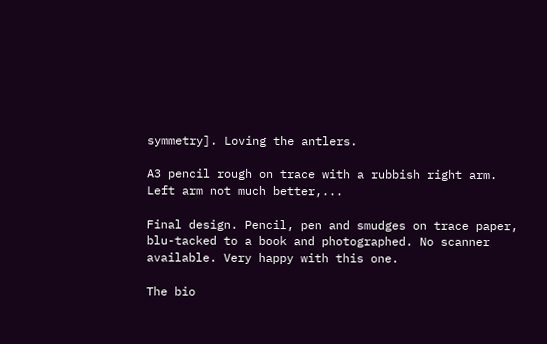symmetry]. Loving the antlers.

A3 pencil rough on trace with a rubbish right arm. Left arm not much better,...

Final design. Pencil, pen and smudges on trace paper, blu-tacked to a book and photographed. No scanner available. Very happy with this one.

The bio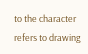to the character refers to drawing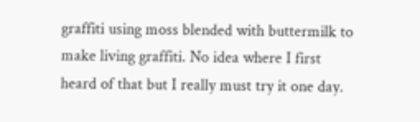graffiti using moss blended with buttermilk to make living graffiti. No idea where I first heard of that but I really must try it one day.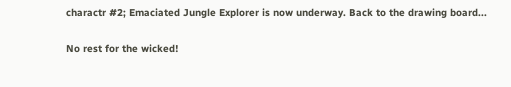charactr #2; Emaciated Jungle Explorer is now underway. Back to the drawing board...

No rest for the wicked!